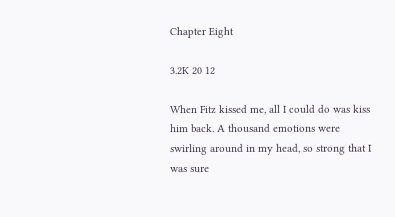Chapter Eight

3.2K 20 12

When Fitz kissed me, all I could do was kiss him back. A thousand emotions were swirling around in my head, so strong that I was sure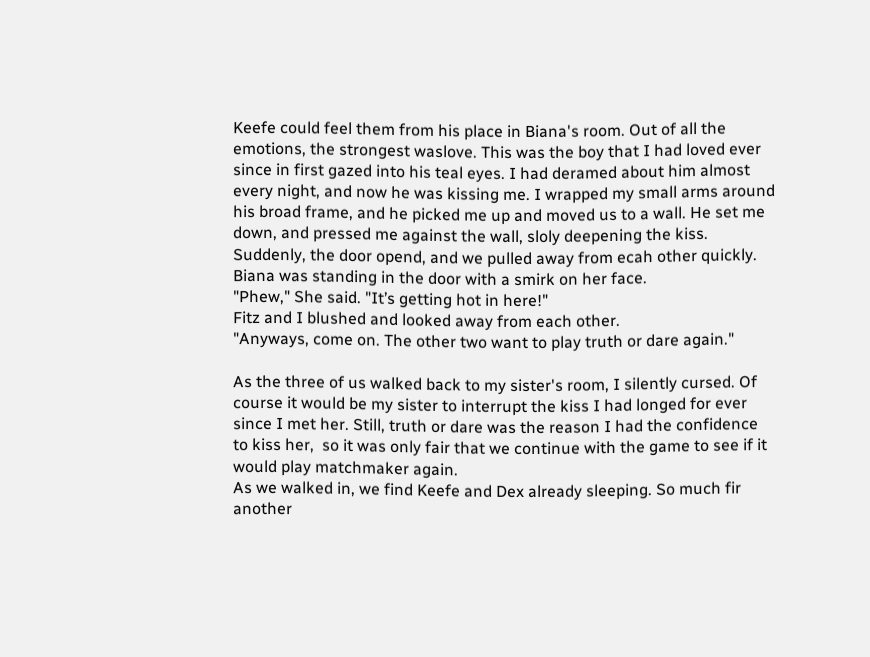Keefe could feel them from his place in Biana's room. Out of all the emotions, the strongest waslove. This was the boy that I had loved ever since in first gazed into his teal eyes. I had deramed about him almost every night, and now he was kissing me. I wrapped my small arms around his broad frame, and he picked me up and moved us to a wall. He set me down, and pressed me against the wall, sloly deepening the kiss. Suddenly, the door opend, and we pulled away from ecah other quickly.  Biana was standing in the door with a smirk on her face.
"Phew," She said. "It’s getting hot in here!"
Fitz and I blushed and looked away from each other.
"Anyways, come on. The other two want to play truth or dare again."

As the three of us walked back to my sister's room, I silently cursed. Of course it would be my sister to interrupt the kiss I had longed for ever since I met her. Still, truth or dare was the reason I had the confidence to kiss her,  so it was only fair that we continue with the game to see if it would play matchmaker again.
As we walked in, we find Keefe and Dex already sleeping. So much fir another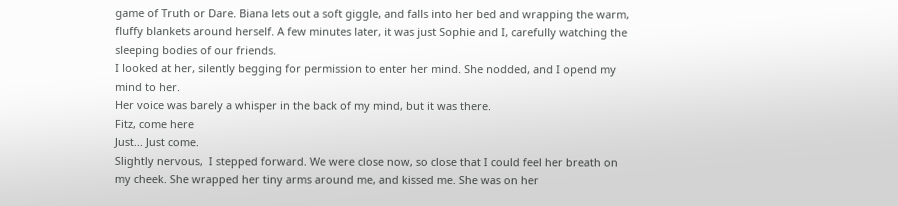game of Truth or Dare. Biana lets out a soft giggle, and falls into her bed and wrapping the warm, fluffy blankets around herself. A few minutes later, it was just Sophie and I, carefully watching the sleeping bodies of our friends.
I looked at her, silently begging for permission to enter her mind. She nodded, and I opend my mind to her.
Her voice was barely a whisper in the back of my mind, but it was there.
Fitz, come here
Just... Just come.
Slightly nervous,  I stepped forward. We were close now, so close that I could feel her breath on my cheek. She wrapped her tiny arms around me, and kissed me. She was on her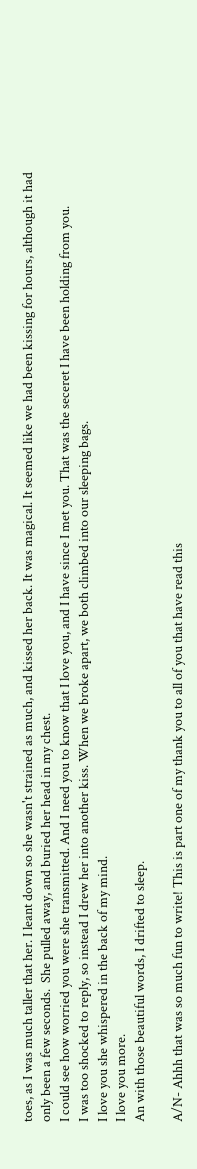toes, as I was much taller that her. I leant down so she wasn't strained as much, and kissed her back. It was magical. It seemed like we had been kissing for hours, although it had only been a few seconds.  She pulled away, and buried her head in my chest.
I could see how worried you were she transmitted. And I need you to know that I love you, and I have since I met you. That was the seceret I have been holding from you.
I was too shocked to reply, so instead I drew her into another kiss. When we broke apart, we both climbed into our sleeping bags.
I love you she whispered in the back of my mind.
I love you more.
An with those beautiful words, I drifted to sleep.

A/N- Ahhh that was so much fun to write! This is part one of my thank you to all of you that have read this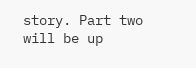story. Part two will be up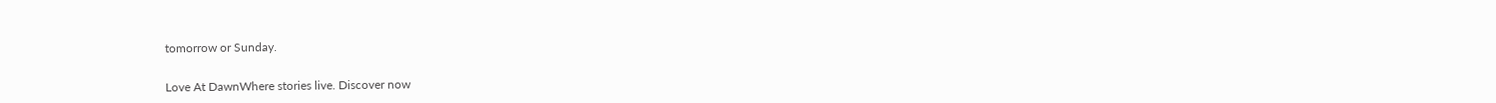tomorrow or Sunday.


Love At DawnWhere stories live. Discover now